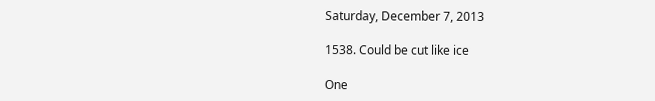Saturday, December 7, 2013

1538. Could be cut like ice

One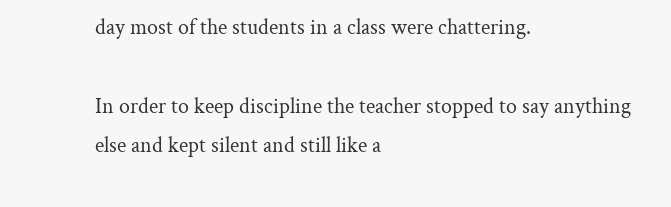day most of the students in a class were chattering.

In order to keep discipline the teacher stopped to say anything else and kept silent and still like a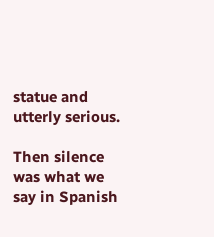statue and utterly serious.

Then silence was what we say in Spanish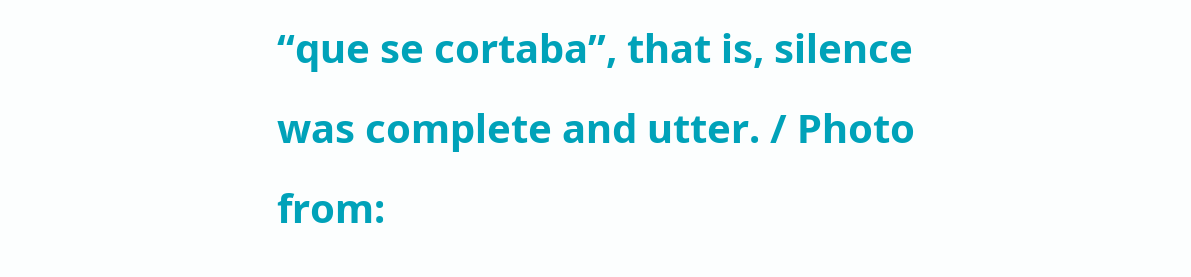“que se cortaba”, that is, silence was complete and utter. / Photo from: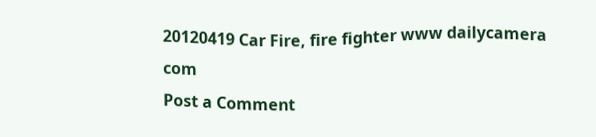20120419 Car Fire, fire fighter www dailycamera com
Post a Comment